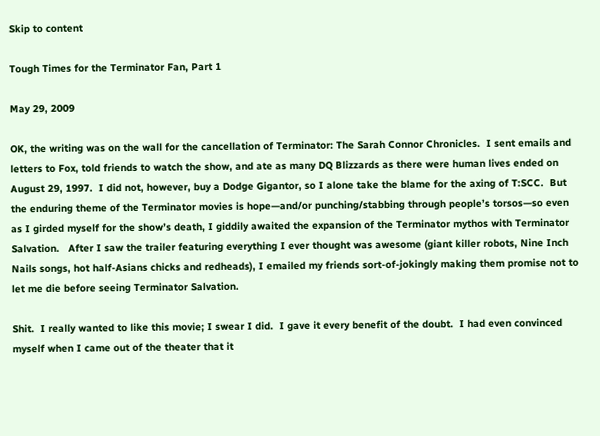Skip to content

Tough Times for the Terminator Fan, Part 1

May 29, 2009

OK, the writing was on the wall for the cancellation of Terminator: The Sarah Connor Chronicles.  I sent emails and letters to Fox, told friends to watch the show, and ate as many DQ Blizzards as there were human lives ended on August 29, 1997.  I did not, however, buy a Dodge Gigantor, so I alone take the blame for the axing of T:SCC.  But the enduring theme of the Terminator movies is hope—and/or punching/stabbing through people’s torsos—so even as I girded myself for the show’s death, I giddily awaited the expansion of the Terminator mythos with Terminator Salvation.   After I saw the trailer featuring everything I ever thought was awesome (giant killer robots, Nine Inch Nails songs, hot half-Asians chicks and redheads), I emailed my friends sort-of-jokingly making them promise not to let me die before seeing Terminator Salvation.

Shit.  I really wanted to like this movie; I swear I did.  I gave it every benefit of the doubt.  I had even convinced myself when I came out of the theater that it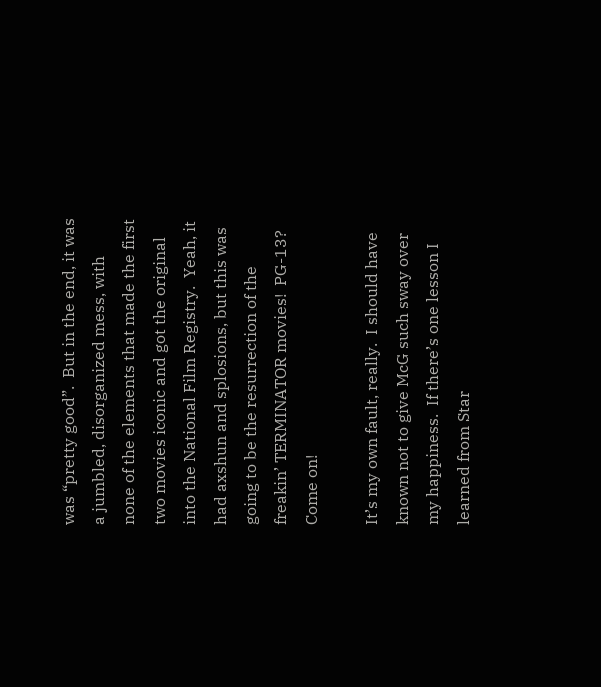was “pretty good”.  But in the end, it was a jumbled, disorganized mess, with none of the elements that made the first two movies iconic and got the original into the National Film Registry.  Yeah, it had axshun and splosions, but this was going to be the resurrection of the freakin’ TERMINATOR movies!  PG-13?  Come on!

It’s my own fault, really.  I should have known not to give McG such sway over my happiness.  If there’s one lesson I learned from Star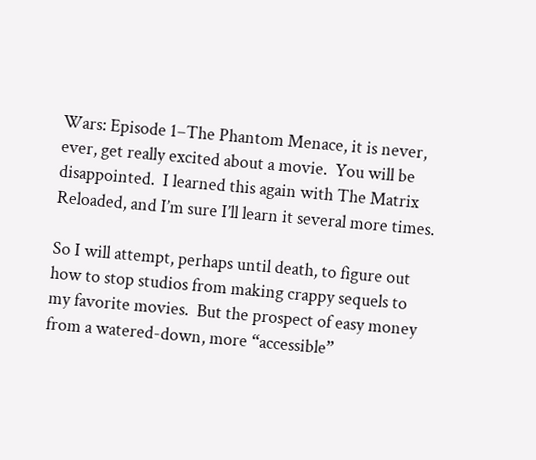Wars: Episode 1–The Phantom Menace, it is never, ever, get really excited about a movie.  You will be disappointed.  I learned this again with The Matrix Reloaded, and I’m sure I’ll learn it several more times.

So I will attempt, perhaps until death, to figure out how to stop studios from making crappy sequels to my favorite movies.  But the prospect of easy money from a watered-down, more “accessible”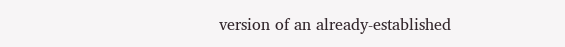version of an already-established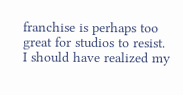franchise is perhaps too great for studios to resist.  I should have realized my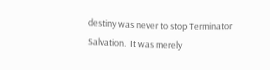destiny was never to stop Terminator Salvation.  It was merely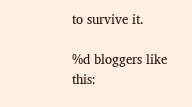to survive it.

%d bloggers like this: